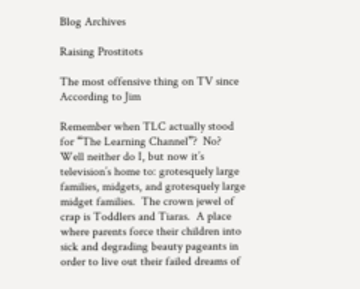Blog Archives

Raising Prostitots

The most offensive thing on TV since According to Jim

Remember when TLC actually stood for “The Learning Channel”?  No?  Well neither do I, but now it’s television’s home to: grotesquely large families, midgets, and grotesquely large midget families.  The crown jewel of crap is Toddlers and Tiaras.  A place where parents force their children into sick and degrading beauty pageants in order to live out their failed dreams of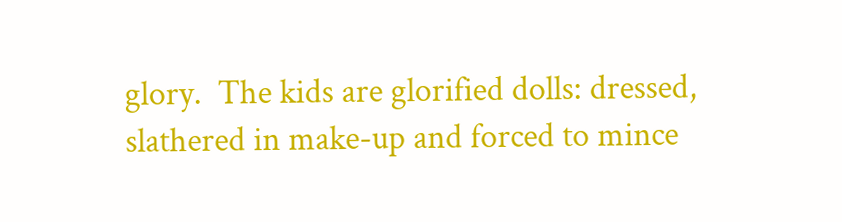glory.  The kids are glorified dolls: dressed, slathered in make-up and forced to mince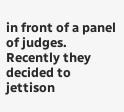in front of a panel of judges.  Recently they decided to jettison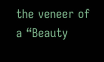the veneer of a “Beauty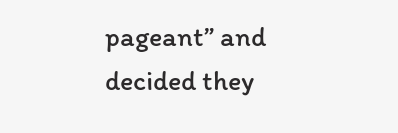pageant” and decided they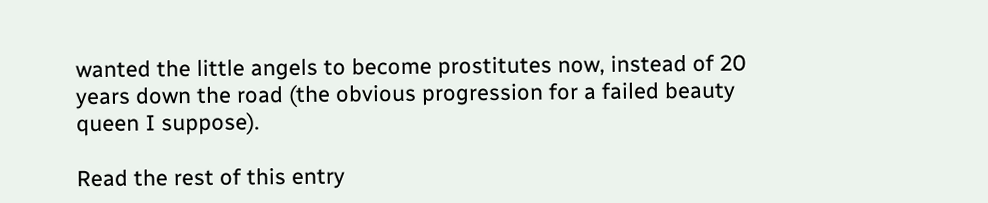wanted the little angels to become prostitutes now, instead of 20 years down the road (the obvious progression for a failed beauty queen I suppose).

Read the rest of this entry